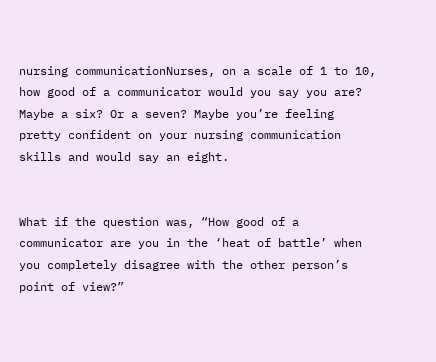nursing communicationNurses, on a scale of 1 to 10, how good of a communicator would you say you are? Maybe a six? Or a seven? Maybe you’re feeling pretty confident on your nursing communication skills and would say an eight.


What if the question was, “How good of a communicator are you in the ‘heat of battle’ when you completely disagree with the other person’s point of view?”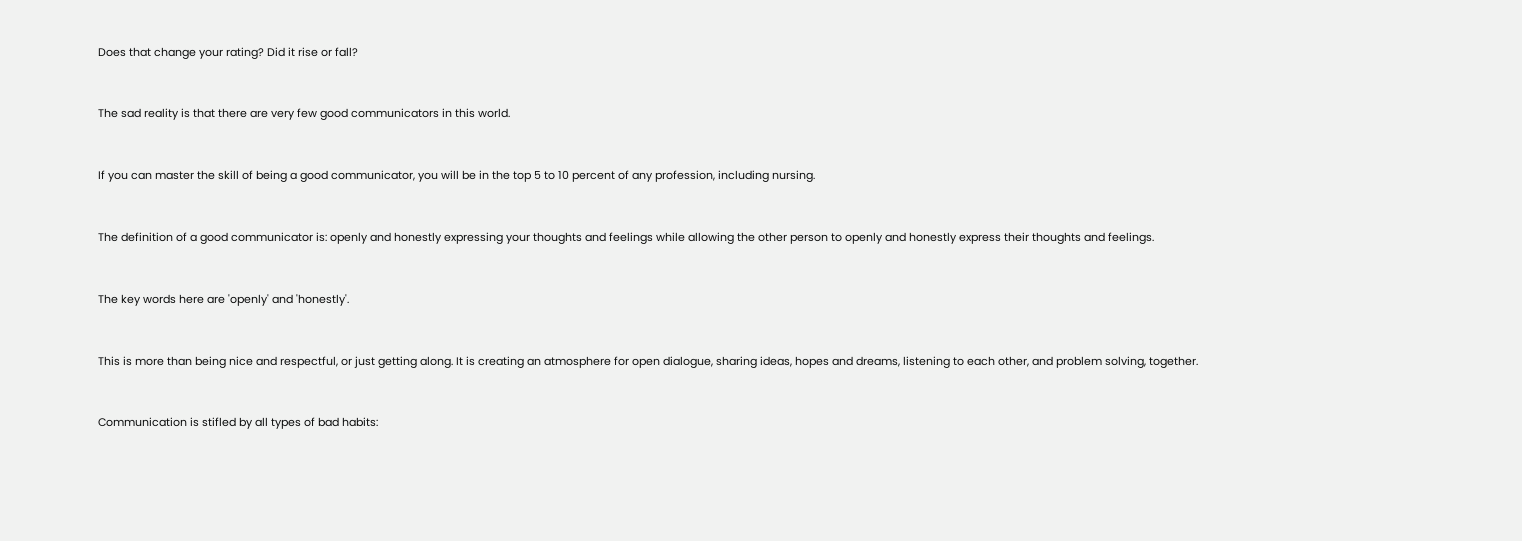Does that change your rating? Did it rise or fall?


The sad reality is that there are very few good communicators in this world.


If you can master the skill of being a good communicator, you will be in the top 5 to 10 percent of any profession, including nursing.


The definition of a good communicator is: openly and honestly expressing your thoughts and feelings while allowing the other person to openly and honestly express their thoughts and feelings.


The key words here are 'openly' and 'honestly'.


This is more than being nice and respectful, or just getting along. It is creating an atmosphere for open dialogue, sharing ideas, hopes and dreams, listening to each other, and problem solving, together.


Communication is stifled by all types of bad habits: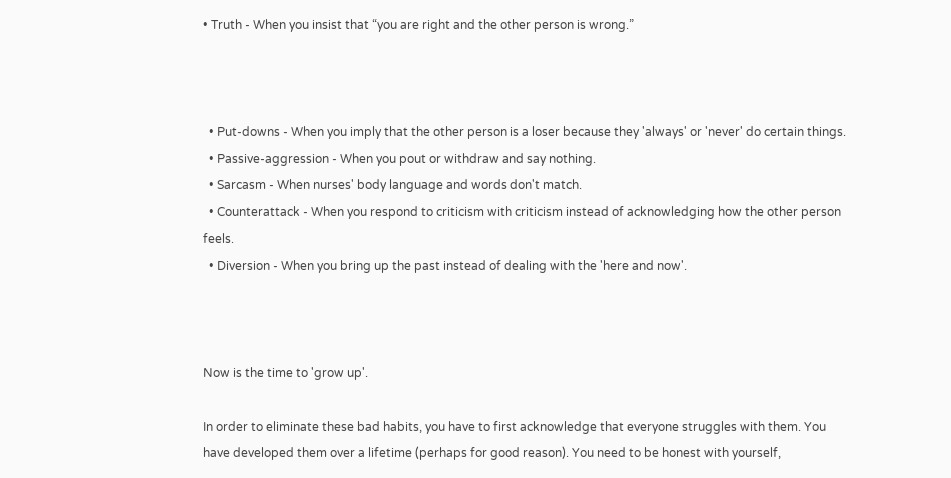• Truth - When you insist that “you are right and the other person is wrong.”



  • Put-downs - When you imply that the other person is a loser because they 'always' or 'never' do certain things.
  • Passive-aggression - When you pout or withdraw and say nothing.
  • Sarcasm - When nurses' body language and words don't match.
  • Counterattack - When you respond to criticism with criticism instead of acknowledging how the other person feels.
  • Diversion - When you bring up the past instead of dealing with the 'here and now'.



Now is the time to 'grow up'.

In order to eliminate these bad habits, you have to first acknowledge that everyone struggles with them. You have developed them over a lifetime (perhaps for good reason). You need to be honest with yourself,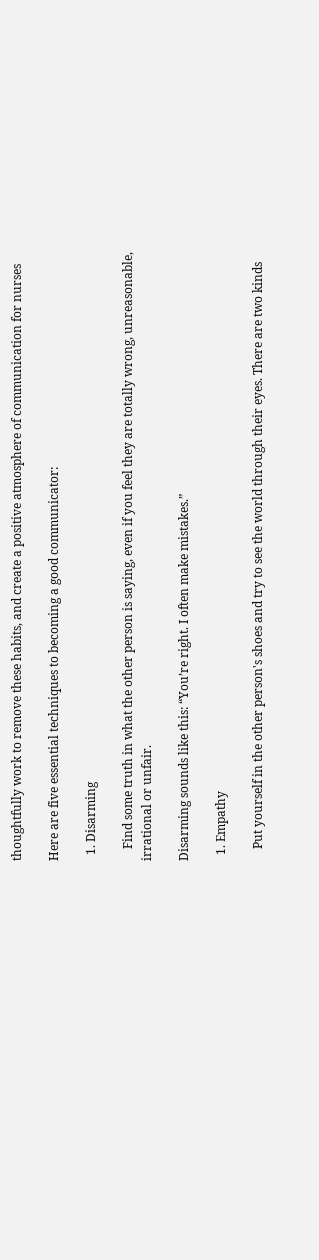thoughtfully work to remove these habits, and create a positive atmosphere of communication for nurses

Here are five essential techniques to becoming a good communicator:

  1. Disarming

    Find some truth in what the other person is saying, even if you feel they are totally wrong, unreasonable, irrational or unfair.

Disarming sounds like this: “You’re right. I often make mistakes.”

  1. Empathy

    Put yourself in the other person's shoes and try to see the world through their eyes. There are two kinds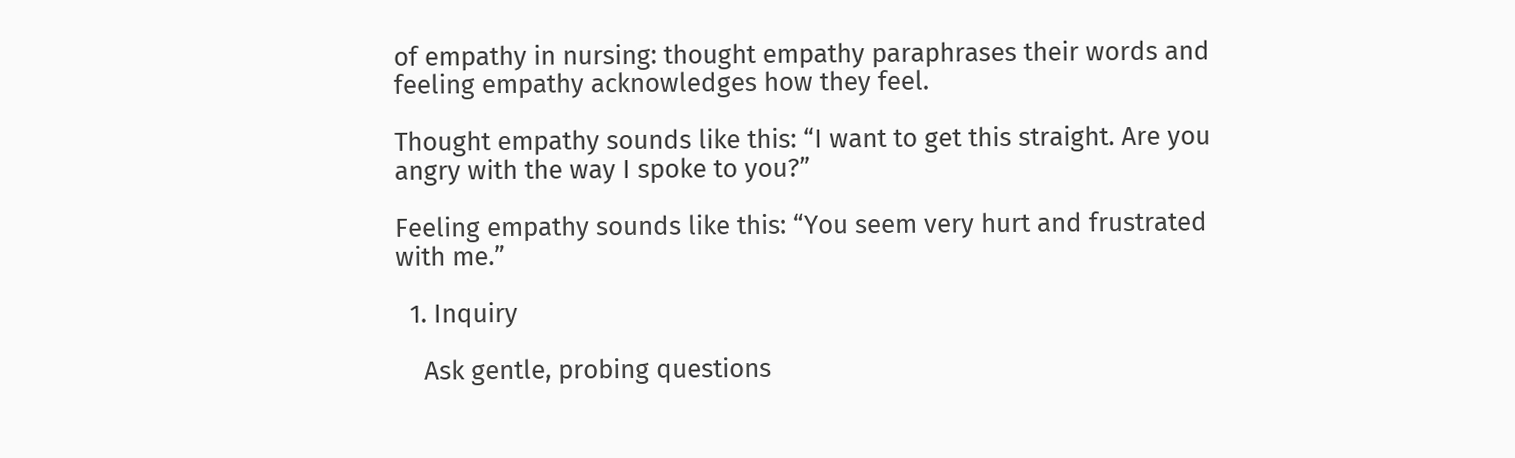of empathy in nursing: thought empathy paraphrases their words and feeling empathy acknowledges how they feel.

Thought empathy sounds like this: “I want to get this straight. Are you angry with the way I spoke to you?”

Feeling empathy sounds like this: “You seem very hurt and frustrated with me.”

  1. Inquiry

    Ask gentle, probing questions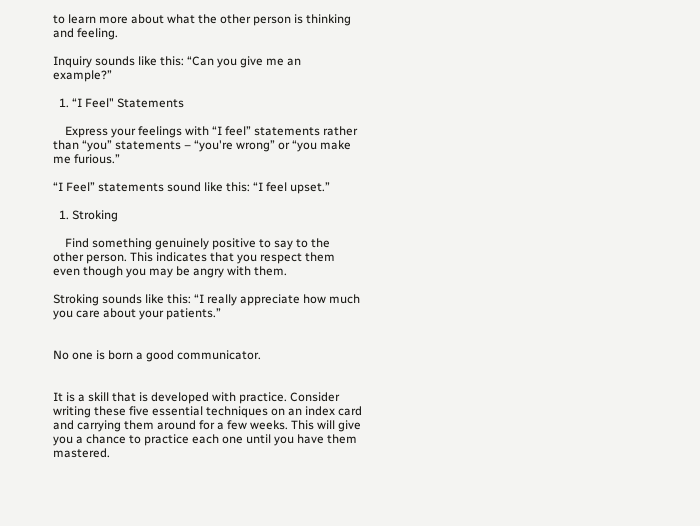to learn more about what the other person is thinking and feeling.

Inquiry sounds like this: “Can you give me an example?”

  1. “I Feel" Statements

    Express your feelings with “I feel” statements rather than “you” statements – “you're wrong” or “you make me furious.”

“I Feel” statements sound like this: “I feel upset.”

  1. Stroking

    Find something genuinely positive to say to the other person. This indicates that you respect them even though you may be angry with them.

Stroking sounds like this: “I really appreciate how much you care about your patients.”


No one is born a good communicator.


It is a skill that is developed with practice. Consider writing these five essential techniques on an index card and carrying them around for a few weeks. This will give you a chance to practice each one until you have them mastered.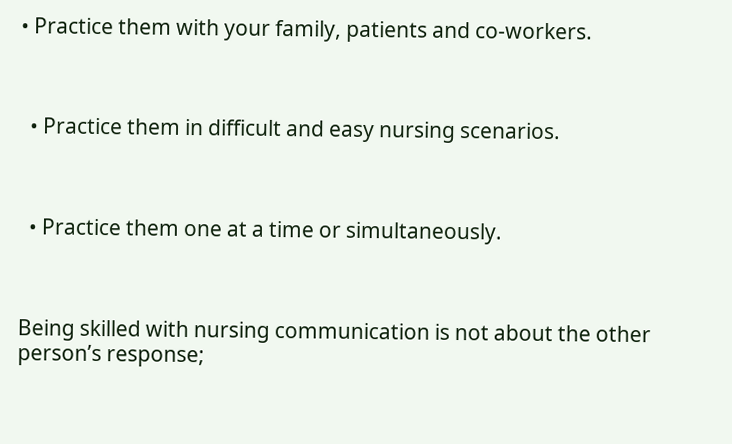• Practice them with your family, patients and co-workers.



  • Practice them in difficult and easy nursing scenarios.



  • Practice them one at a time or simultaneously.



Being skilled with nursing communication is not about the other person’s response;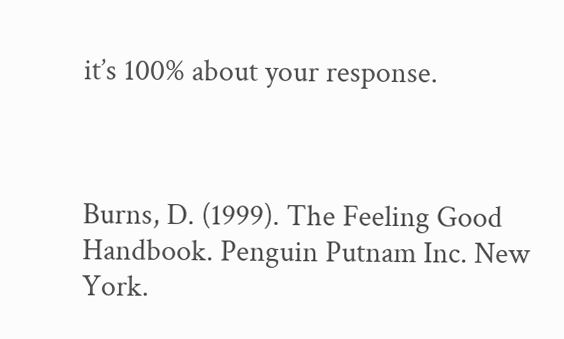it’s 100% about your response.



Burns, D. (1999). The Feeling Good Handbook. Penguin Putnam Inc. New York.